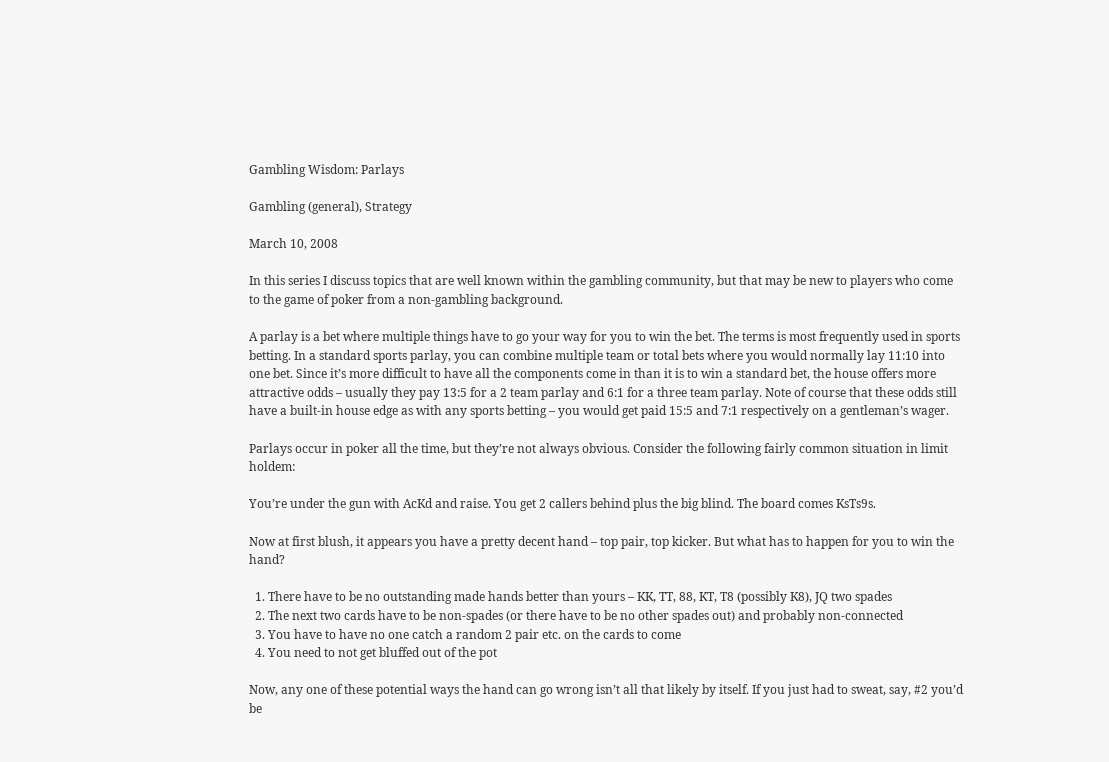Gambling Wisdom: Parlays

Gambling (general), Strategy

March 10, 2008

In this series I discuss topics that are well known within the gambling community, but that may be new to players who come to the game of poker from a non-gambling background.

A parlay is a bet where multiple things have to go your way for you to win the bet. The terms is most frequently used in sports betting. In a standard sports parlay, you can combine multiple team or total bets where you would normally lay 11:10 into one bet. Since it’s more difficult to have all the components come in than it is to win a standard bet, the house offers more attractive odds – usually they pay 13:5 for a 2 team parlay and 6:1 for a three team parlay. Note of course that these odds still have a built-in house edge as with any sports betting – you would get paid 15:5 and 7:1 respectively on a gentleman’s wager.

Parlays occur in poker all the time, but they’re not always obvious. Consider the following fairly common situation in limit holdem:

You’re under the gun with AcKd and raise. You get 2 callers behind plus the big blind. The board comes KsTs9s.

Now at first blush, it appears you have a pretty decent hand – top pair, top kicker. But what has to happen for you to win the hand?

  1. There have to be no outstanding made hands better than yours – KK, TT, 88, KT, T8 (possibly K8), JQ two spades
  2. The next two cards have to be non-spades (or there have to be no other spades out) and probably non-connected
  3. You have to have no one catch a random 2 pair etc. on the cards to come
  4. You need to not get bluffed out of the pot

Now, any one of these potential ways the hand can go wrong isn’t all that likely by itself. If you just had to sweat, say, #2 you’d be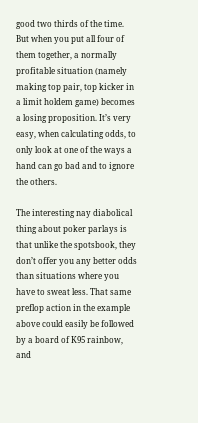good two thirds of the time. But when you put all four of them together, a normally profitable situation (namely making top pair, top kicker in a limit holdem game) becomes a losing proposition. It’s very easy, when calculating odds, to only look at one of the ways a hand can go bad and to ignore the others.

The interesting nay diabolical thing about poker parlays is that unlike the spotsbook, they don’t offer you any better odds than situations where you have to sweat less. That same preflop action in the example above could easily be followed by a board of K95 rainbow, and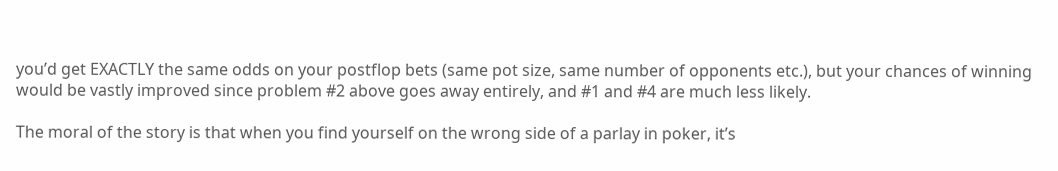you’d get EXACTLY the same odds on your postflop bets (same pot size, same number of opponents etc.), but your chances of winning would be vastly improved since problem #2 above goes away entirely, and #1 and #4 are much less likely.

The moral of the story is that when you find yourself on the wrong side of a parlay in poker, it’s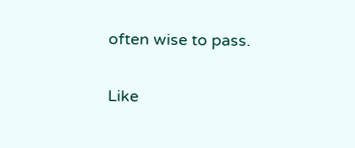often wise to pass.

Like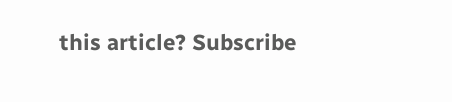this article? Subscribe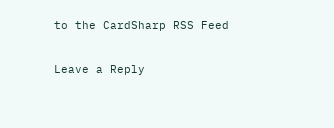to the CardSharp RSS Feed

Leave a Reply